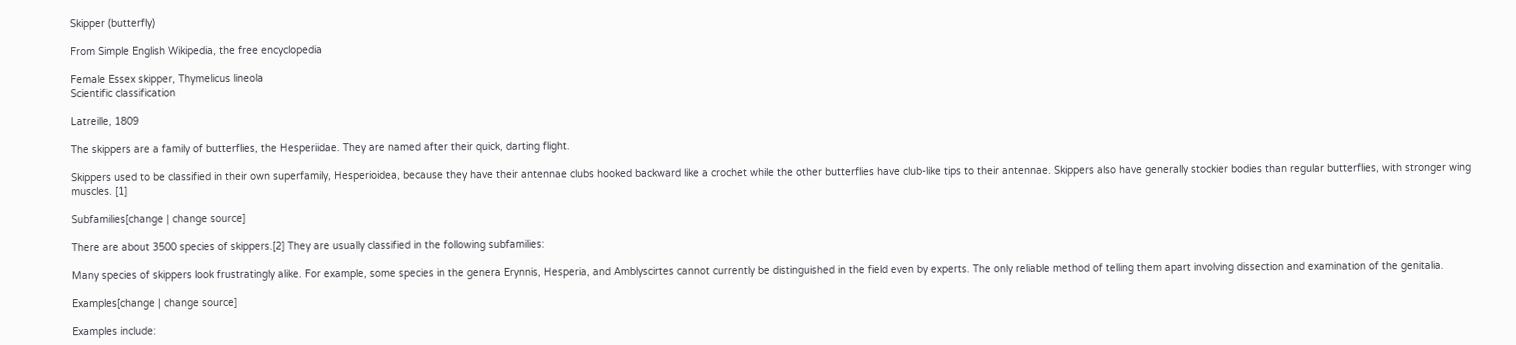Skipper (butterfly)

From Simple English Wikipedia, the free encyclopedia

Female Essex skipper, Thymelicus lineola
Scientific classification

Latreille, 1809

The skippers are a family of butterflies, the Hesperiidae. They are named after their quick, darting flight.

Skippers used to be classified in their own superfamily, Hesperioidea, because they have their antennae clubs hooked backward like a crochet while the other butterflies have club-like tips to their antennae. Skippers also have generally stockier bodies than regular butterflies, with stronger wing muscles. [1]

Subfamilies[change | change source]

There are about 3500 species of skippers.[2] They are usually classified in the following subfamilies:

Many species of skippers look frustratingly alike. For example, some species in the genera Erynnis, Hesperia, and Amblyscirtes cannot currently be distinguished in the field even by experts. The only reliable method of telling them apart involving dissection and examination of the genitalia.

Examples[change | change source]

Examples include: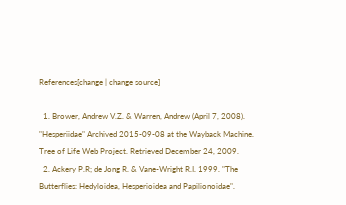References[change | change source]

  1. Brower, Andrew V.Z. & Warren, Andrew (April 7, 2008). "Hesperiidae" Archived 2015-09-08 at the Wayback Machine. Tree of Life Web Project. Retrieved December 24, 2009.
  2. Ackery P.R; de Jong R. & Vane-Wright R.I. 1999. "The Butterflies: Hedyloidea, Hesperioidea and Papilionoidae".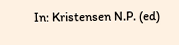In: Kristensen N.P. (ed)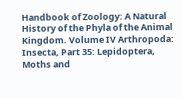Handbook of Zoology: A Natural History of the Phyla of the Animal Kingdom. Volume IV Arthropoda: Insecta, Part 35: Lepidoptera, Moths and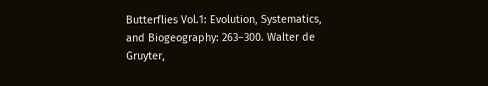Butterflies Vol.1: Evolution, Systematics, and Biogeography: 263–300. Walter de Gruyter,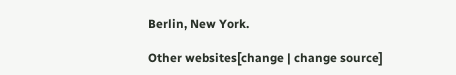Berlin, New York.

Other websites[change | change source]